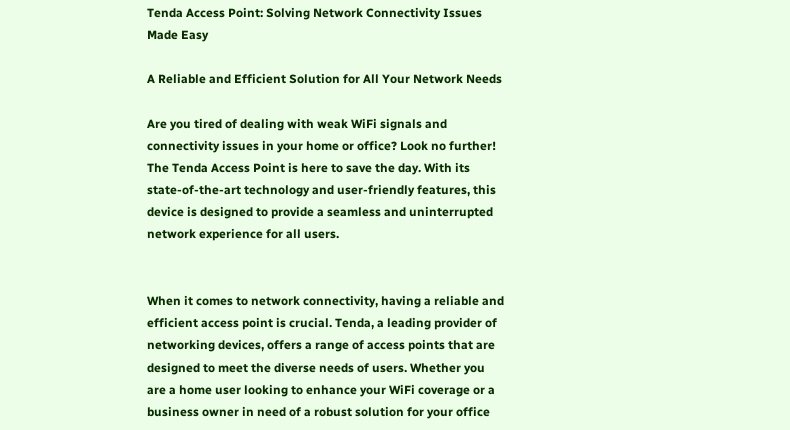Tenda Access Point: Solving Network Connectivity Issues Made Easy

A Reliable and Efficient Solution for All Your Network Needs

Are you tired of dealing with weak WiFi signals and connectivity issues in your home or office? Look no further! The Tenda Access Point is here to save the day. With its state-of-the-art technology and user-friendly features, this device is designed to provide a seamless and uninterrupted network experience for all users.


When it comes to network connectivity, having a reliable and efficient access point is crucial. Tenda, a leading provider of networking devices, offers a range of access points that are designed to meet the diverse needs of users. Whether you are a home user looking to enhance your WiFi coverage or a business owner in need of a robust solution for your office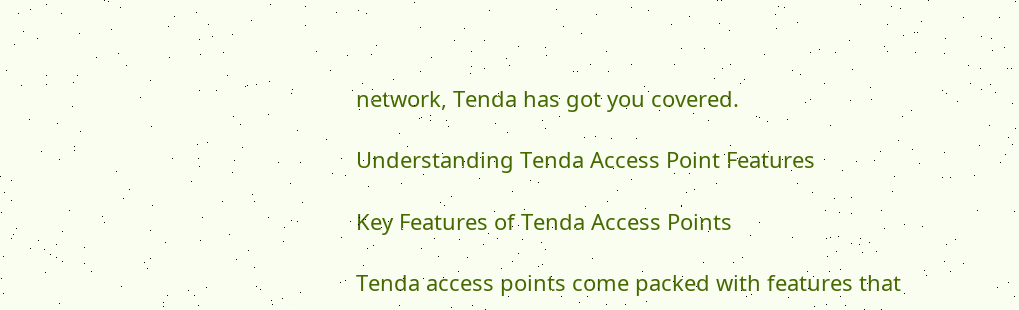network, Tenda has got you covered.

Understanding Tenda Access Point Features

Key Features of Tenda Access Points

Tenda access points come packed with features that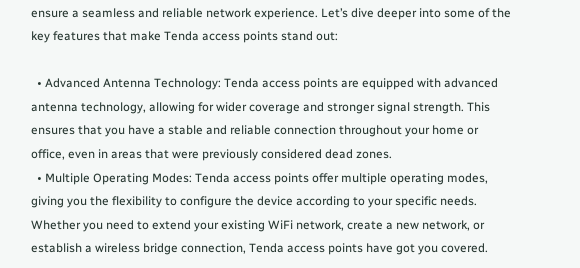ensure a seamless and reliable network experience. Let’s dive deeper into some of the key features that make Tenda access points stand out:

  • Advanced Antenna Technology: Tenda access points are equipped with advanced antenna technology, allowing for wider coverage and stronger signal strength. This ensures that you have a stable and reliable connection throughout your home or office, even in areas that were previously considered dead zones.
  • Multiple Operating Modes: Tenda access points offer multiple operating modes, giving you the flexibility to configure the device according to your specific needs. Whether you need to extend your existing WiFi network, create a new network, or establish a wireless bridge connection, Tenda access points have got you covered.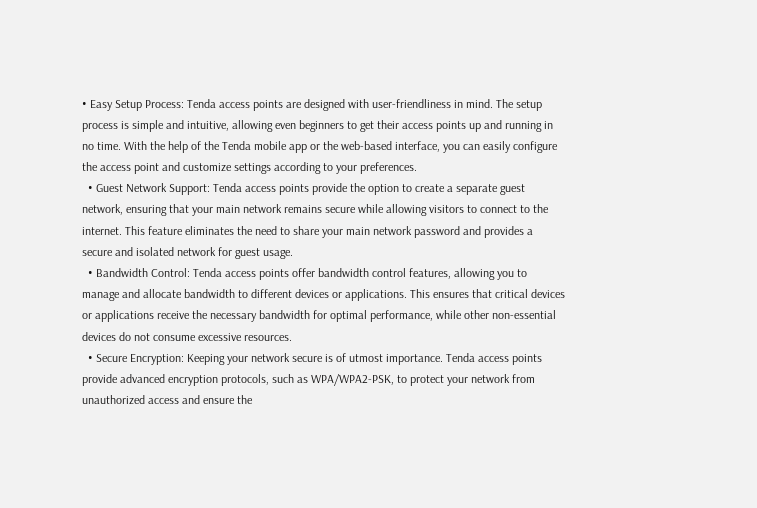• Easy Setup Process: Tenda access points are designed with user-friendliness in mind. The setup process is simple and intuitive, allowing even beginners to get their access points up and running in no time. With the help of the Tenda mobile app or the web-based interface, you can easily configure the access point and customize settings according to your preferences.
  • Guest Network Support: Tenda access points provide the option to create a separate guest network, ensuring that your main network remains secure while allowing visitors to connect to the internet. This feature eliminates the need to share your main network password and provides a secure and isolated network for guest usage.
  • Bandwidth Control: Tenda access points offer bandwidth control features, allowing you to manage and allocate bandwidth to different devices or applications. This ensures that critical devices or applications receive the necessary bandwidth for optimal performance, while other non-essential devices do not consume excessive resources.
  • Secure Encryption: Keeping your network secure is of utmost importance. Tenda access points provide advanced encryption protocols, such as WPA/WPA2-PSK, to protect your network from unauthorized access and ensure the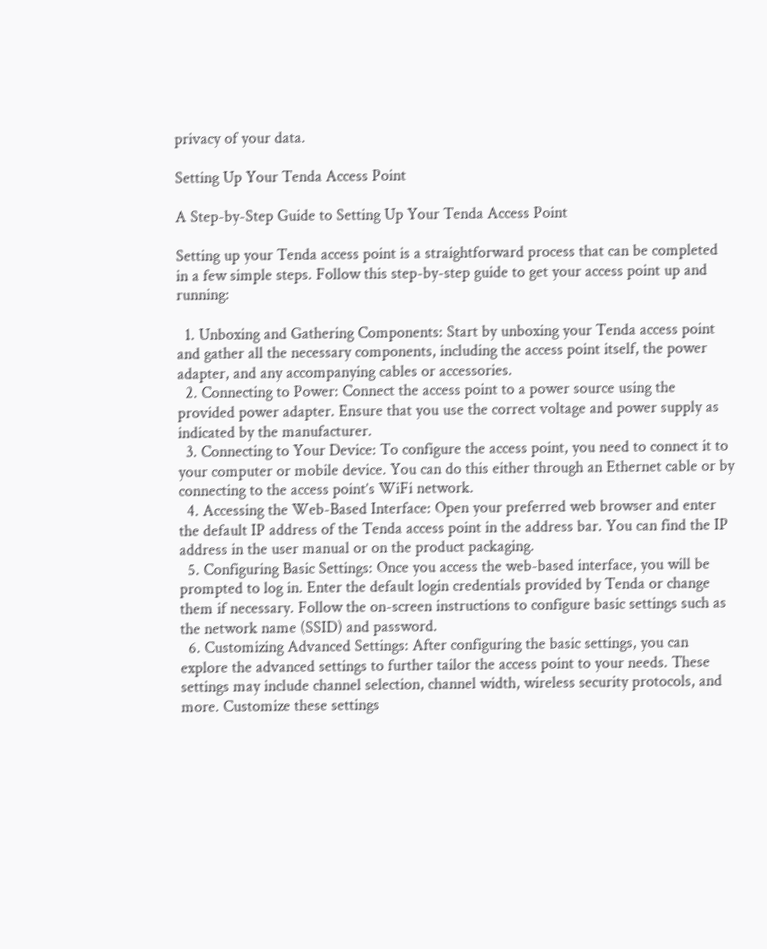privacy of your data.

Setting Up Your Tenda Access Point

A Step-by-Step Guide to Setting Up Your Tenda Access Point

Setting up your Tenda access point is a straightforward process that can be completed in a few simple steps. Follow this step-by-step guide to get your access point up and running:

  1. Unboxing and Gathering Components: Start by unboxing your Tenda access point and gather all the necessary components, including the access point itself, the power adapter, and any accompanying cables or accessories.
  2. Connecting to Power: Connect the access point to a power source using the provided power adapter. Ensure that you use the correct voltage and power supply as indicated by the manufacturer.
  3. Connecting to Your Device: To configure the access point, you need to connect it to your computer or mobile device. You can do this either through an Ethernet cable or by connecting to the access point’s WiFi network.
  4. Accessing the Web-Based Interface: Open your preferred web browser and enter the default IP address of the Tenda access point in the address bar. You can find the IP address in the user manual or on the product packaging.
  5. Configuring Basic Settings: Once you access the web-based interface, you will be prompted to log in. Enter the default login credentials provided by Tenda or change them if necessary. Follow the on-screen instructions to configure basic settings such as the network name (SSID) and password.
  6. Customizing Advanced Settings: After configuring the basic settings, you can explore the advanced settings to further tailor the access point to your needs. These settings may include channel selection, channel width, wireless security protocols, and more. Customize these settings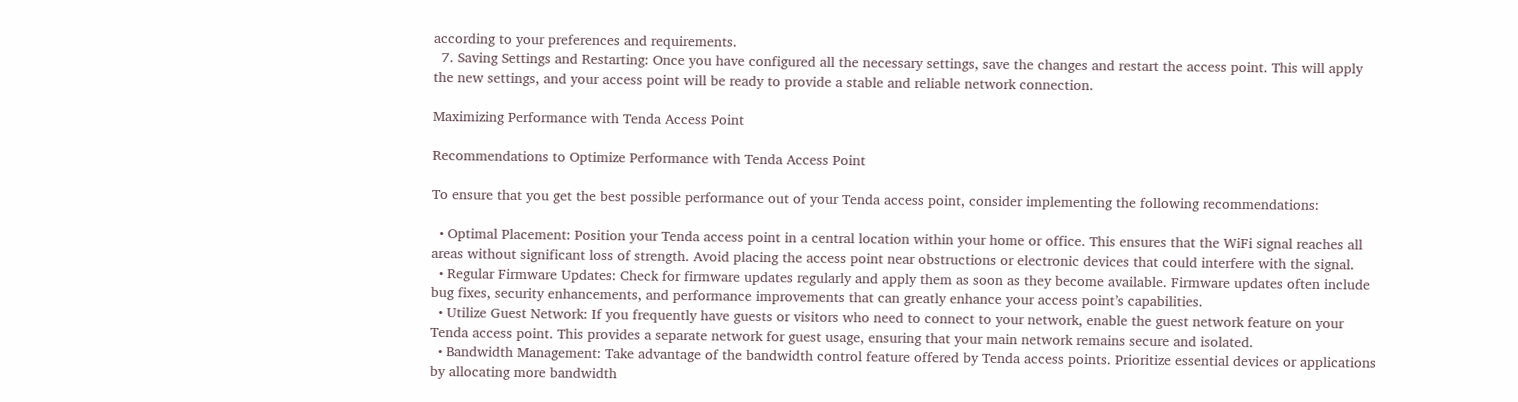according to your preferences and requirements.
  7. Saving Settings and Restarting: Once you have configured all the necessary settings, save the changes and restart the access point. This will apply the new settings, and your access point will be ready to provide a stable and reliable network connection.

Maximizing Performance with Tenda Access Point

Recommendations to Optimize Performance with Tenda Access Point

To ensure that you get the best possible performance out of your Tenda access point, consider implementing the following recommendations:

  • Optimal Placement: Position your Tenda access point in a central location within your home or office. This ensures that the WiFi signal reaches all areas without significant loss of strength. Avoid placing the access point near obstructions or electronic devices that could interfere with the signal.
  • Regular Firmware Updates: Check for firmware updates regularly and apply them as soon as they become available. Firmware updates often include bug fixes, security enhancements, and performance improvements that can greatly enhance your access point’s capabilities.
  • Utilize Guest Network: If you frequently have guests or visitors who need to connect to your network, enable the guest network feature on your Tenda access point. This provides a separate network for guest usage, ensuring that your main network remains secure and isolated.
  • Bandwidth Management: Take advantage of the bandwidth control feature offered by Tenda access points. Prioritize essential devices or applications by allocating more bandwidth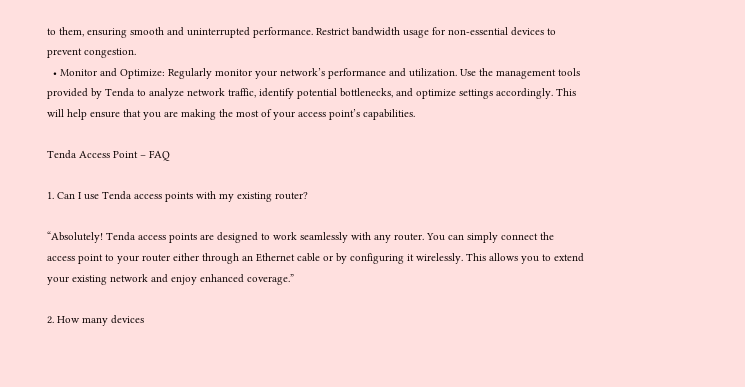to them, ensuring smooth and uninterrupted performance. Restrict bandwidth usage for non-essential devices to prevent congestion.
  • Monitor and Optimize: Regularly monitor your network’s performance and utilization. Use the management tools provided by Tenda to analyze network traffic, identify potential bottlenecks, and optimize settings accordingly. This will help ensure that you are making the most of your access point’s capabilities.

Tenda Access Point – FAQ

1. Can I use Tenda access points with my existing router?

“Absolutely! Tenda access points are designed to work seamlessly with any router. You can simply connect the access point to your router either through an Ethernet cable or by configuring it wirelessly. This allows you to extend your existing network and enjoy enhanced coverage.”

2. How many devices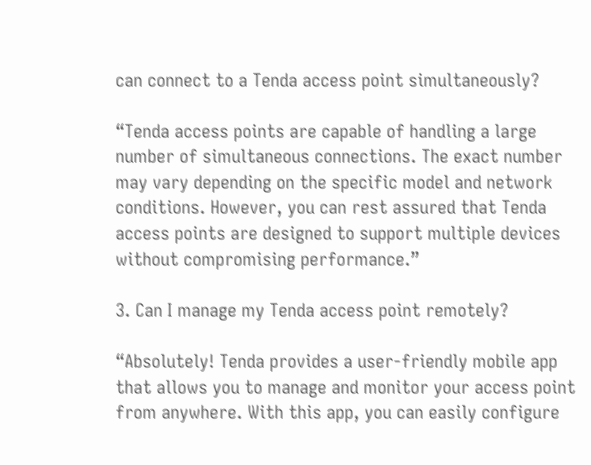can connect to a Tenda access point simultaneously?

“Tenda access points are capable of handling a large number of simultaneous connections. The exact number may vary depending on the specific model and network conditions. However, you can rest assured that Tenda access points are designed to support multiple devices without compromising performance.”

3. Can I manage my Tenda access point remotely?

“Absolutely! Tenda provides a user-friendly mobile app that allows you to manage and monitor your access point from anywhere. With this app, you can easily configure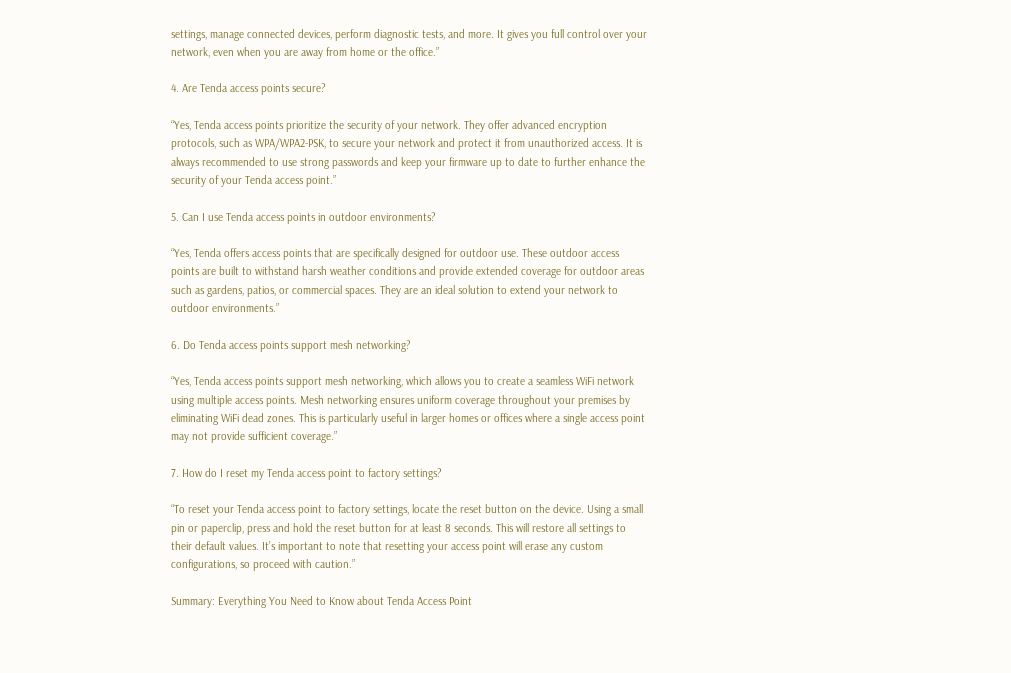settings, manage connected devices, perform diagnostic tests, and more. It gives you full control over your network, even when you are away from home or the office.”

4. Are Tenda access points secure?

“Yes, Tenda access points prioritize the security of your network. They offer advanced encryption protocols, such as WPA/WPA2-PSK, to secure your network and protect it from unauthorized access. It is always recommended to use strong passwords and keep your firmware up to date to further enhance the security of your Tenda access point.”

5. Can I use Tenda access points in outdoor environments?

“Yes, Tenda offers access points that are specifically designed for outdoor use. These outdoor access points are built to withstand harsh weather conditions and provide extended coverage for outdoor areas such as gardens, patios, or commercial spaces. They are an ideal solution to extend your network to outdoor environments.”

6. Do Tenda access points support mesh networking?

“Yes, Tenda access points support mesh networking, which allows you to create a seamless WiFi network using multiple access points. Mesh networking ensures uniform coverage throughout your premises by eliminating WiFi dead zones. This is particularly useful in larger homes or offices where a single access point may not provide sufficient coverage.”

7. How do I reset my Tenda access point to factory settings?

“To reset your Tenda access point to factory settings, locate the reset button on the device. Using a small pin or paperclip, press and hold the reset button for at least 8 seconds. This will restore all settings to their default values. It’s important to note that resetting your access point will erase any custom configurations, so proceed with caution.”

Summary: Everything You Need to Know about Tenda Access Point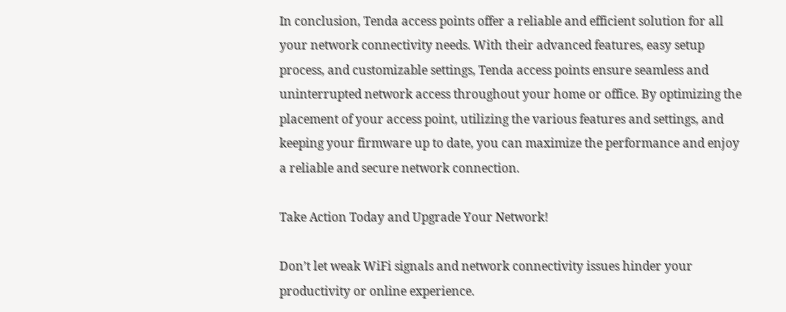In conclusion, Tenda access points offer a reliable and efficient solution for all your network connectivity needs. With their advanced features, easy setup process, and customizable settings, Tenda access points ensure seamless and uninterrupted network access throughout your home or office. By optimizing the placement of your access point, utilizing the various features and settings, and keeping your firmware up to date, you can maximize the performance and enjoy a reliable and secure network connection.

Take Action Today and Upgrade Your Network!

Don’t let weak WiFi signals and network connectivity issues hinder your productivity or online experience.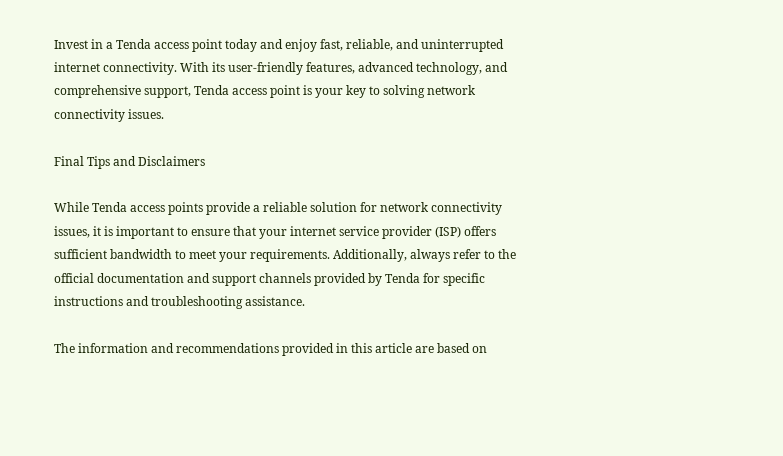Invest in a Tenda access point today and enjoy fast, reliable, and uninterrupted internet connectivity. With its user-friendly features, advanced technology, and comprehensive support, Tenda access point is your key to solving network connectivity issues.

Final Tips and Disclaimers

While Tenda access points provide a reliable solution for network connectivity issues, it is important to ensure that your internet service provider (ISP) offers sufficient bandwidth to meet your requirements. Additionally, always refer to the official documentation and support channels provided by Tenda for specific instructions and troubleshooting assistance.

The information and recommendations provided in this article are based on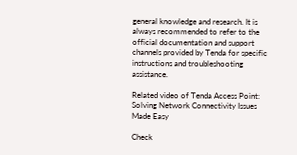general knowledge and research. It is always recommended to refer to the official documentation and support channels provided by Tenda for specific instructions and troubleshooting assistance.

Related video of Tenda Access Point: Solving Network Connectivity Issues Made Easy

Check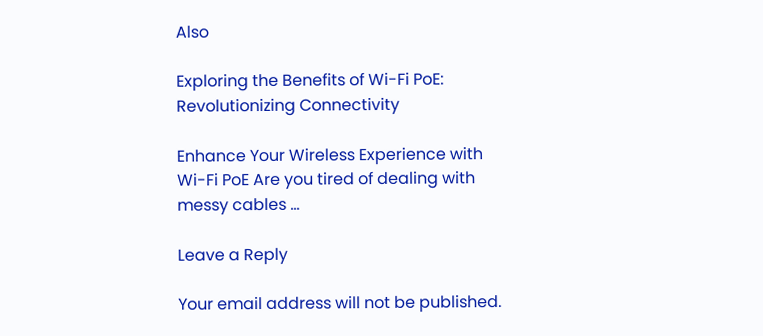Also

Exploring the Benefits of Wi-Fi PoE: Revolutionizing Connectivity

Enhance Your Wireless Experience with Wi-Fi PoE Are you tired of dealing with messy cables …

Leave a Reply

Your email address will not be published.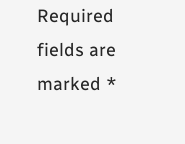Required fields are marked *